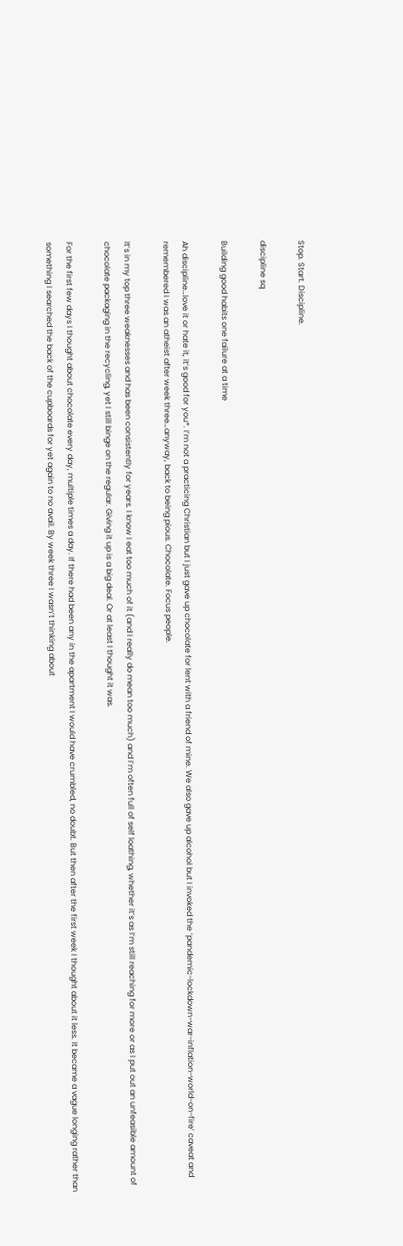Stop. Start. Discipline.

discipline sq

Building good habits one failure at a time

Ah discipline…love it or hate it, it’s good for you*. I’m not a practicing Christian but I just gave up chocolate for lent with a friend of mine. We also gave up alcohol but I invoked the ‘pandemic-lockdown-war-inflation-world-on-fire’ caveat and remembered I was an atheist after week three…anyway, back to being pious. Chocolate. Focus people.

It’s in my top three weaknesses and has been consistently for years. I know I eat too much of it (and I really do mean too much) and I’m often full of self loathing, whether it’s as I’m still reaching for more or as I put out an unfeasible amount of chocolate packaging in the recycling, yet I still binge on the regular. Giving it up is a big deal. Or at least I thought it was.

For the first few days I thought about chocolate every day, multiple times a day. If there had been any in the apartment I would have crumbled, no doubt. But then after the first week I thought about it less. It became a vague longing rather than something I searched the back of the cupboards for yet again to no avail. By week three I wasn’t thinking about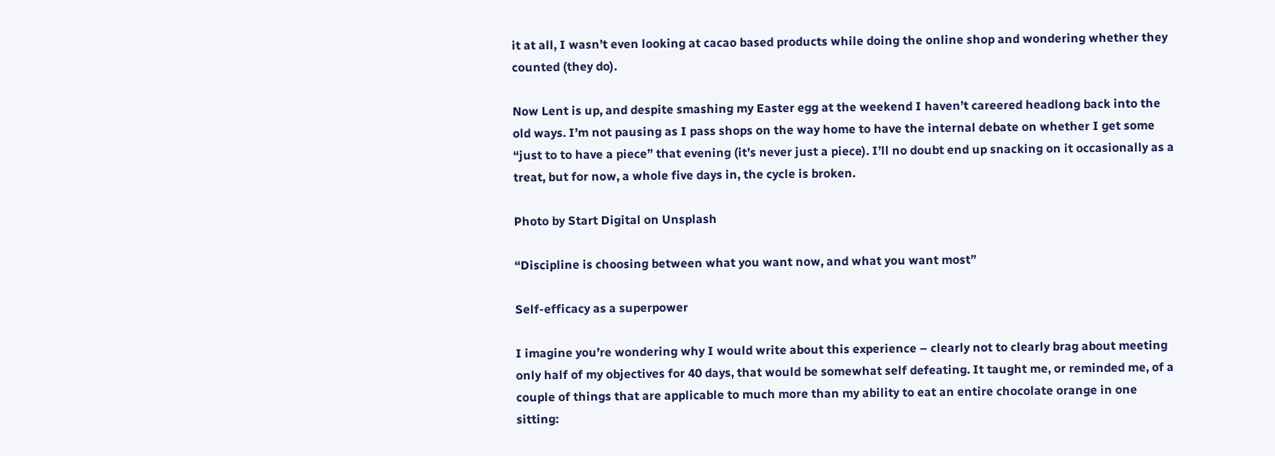it at all, I wasn’t even looking at cacao based products while doing the online shop and wondering whether they counted (they do).

Now Lent is up, and despite smashing my Easter egg at the weekend I haven’t careered headlong back into the old ways. I’m not pausing as I pass shops on the way home to have the internal debate on whether I get some “just to to have a piece” that evening (it’s never just a piece). I’ll no doubt end up snacking on it occasionally as a treat, but for now, a whole five days in, the cycle is broken.

Photo by Start Digital on Unsplash

“Discipline is choosing between what you want now, and what you want most”

Self-efficacy as a superpower

I imagine you’re wondering why I would write about this experience – clearly not to clearly brag about meeting only half of my objectives for 40 days, that would be somewhat self defeating. It taught me, or reminded me, of a couple of things that are applicable to much more than my ability to eat an entire chocolate orange in one sitting: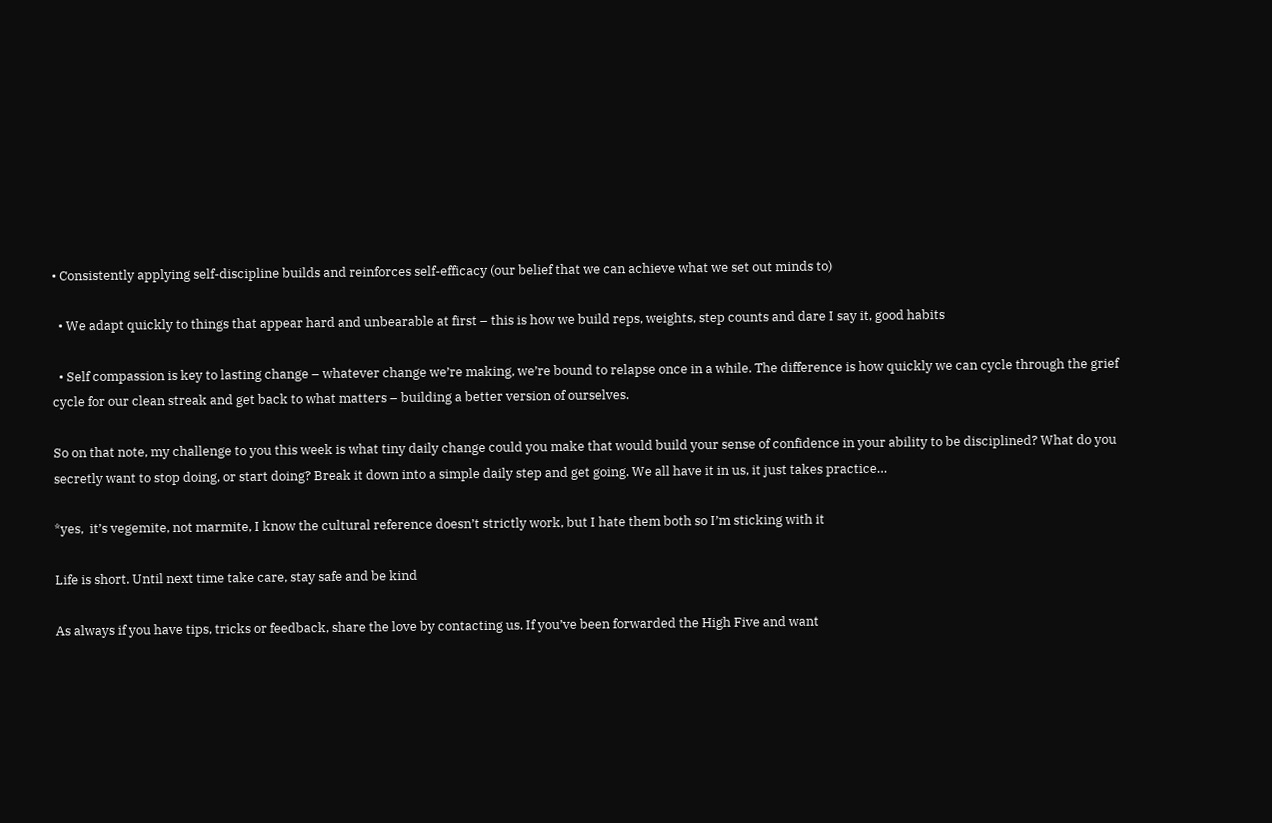• Consistently applying self-discipline builds and reinforces self-efficacy (our belief that we can achieve what we set out minds to)

  • We adapt quickly to things that appear hard and unbearable at first – this is how we build reps, weights, step counts and dare I say it, good habits

  • Self compassion is key to lasting change – whatever change we’re making, we’re bound to relapse once in a while. The difference is how quickly we can cycle through the grief cycle for our clean streak and get back to what matters – building a better version of ourselves.

So on that note, my challenge to you this week is what tiny daily change could you make that would build your sense of confidence in your ability to be disciplined? What do you secretly want to stop doing, or start doing? Break it down into a simple daily step and get going. We all have it in us, it just takes practice…

*yes,  it’s vegemite, not marmite, I know the cultural reference doesn’t strictly work, but I hate them both so I’m sticking with it

Life is short. Until next time take care, stay safe and be kind

As always if you have tips, tricks or feedback, share the love by contacting us. If you’ve been forwarded the High Five and want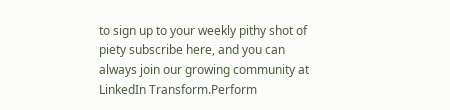to sign up to your weekly pithy shot of piety subscribe here, and you can always join our growing community at LinkedIn Transform.Perform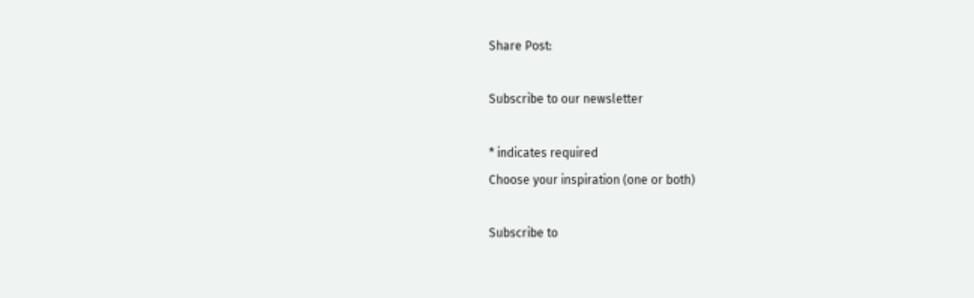Share Post:

Subscribe to our newsletter

* indicates required
Choose your inspiration (one or both)

Subscribe to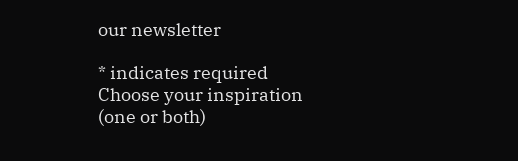our newsletter

* indicates required
Choose your inspiration (one or both)